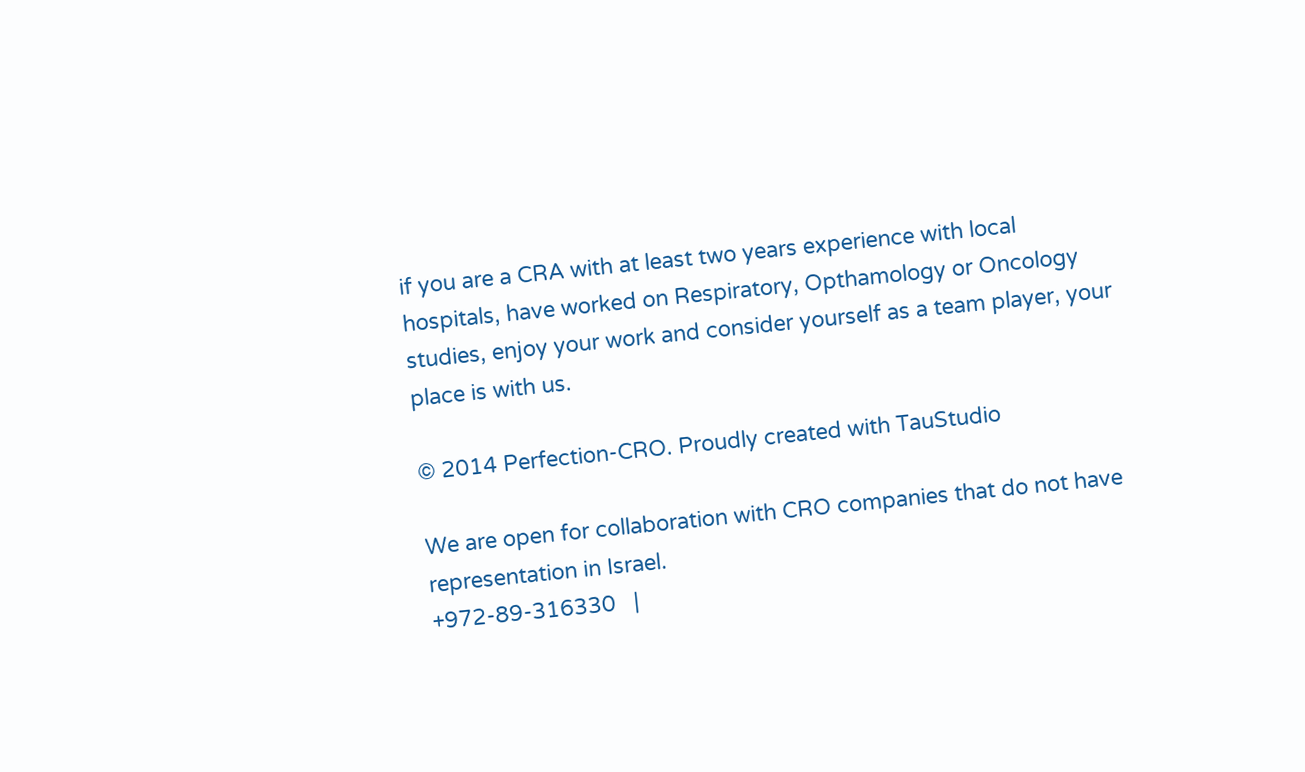if you are a CRA with at least two years experience with local hospitals, have worked on Respiratory, Opthamology or Oncology studies, enjoy your work and consider yourself as a team player, your place is with us.

© 2014 Perfection-CRO. Proudly created with TauStudio

We are open for collaboration with CRO companies that do not have representation in Israel.
+972-89-316330   |